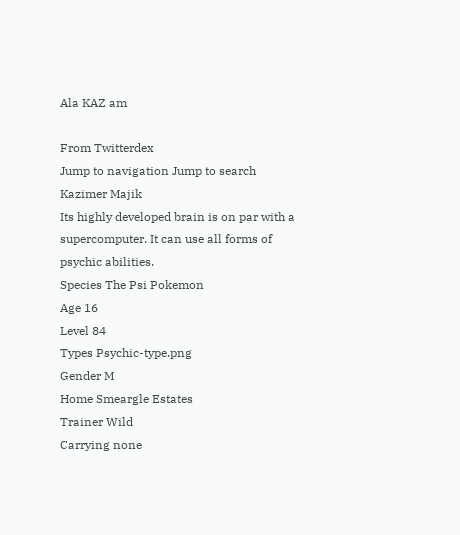Ala KAZ am

From Twitterdex
Jump to navigation Jump to search
Kazimer Majik
Its highly developed brain is on par with a supercomputer. It can use all forms of psychic abilities.
Species The Psi Pokemon
Age 16
Level 84
Types Psychic-type.png
Gender M
Home Smeargle Estates
Trainer Wild
Carrying none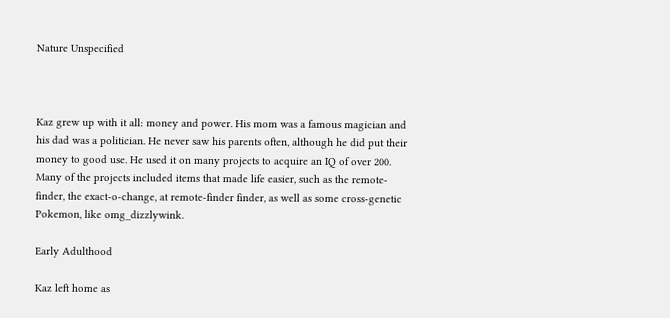Nature Unspecified



Kaz grew up with it all: money and power. His mom was a famous magician and his dad was a politician. He never saw his parents often, although he did put their money to good use. He used it on many projects to acquire an IQ of over 200. Many of the projects included items that made life easier, such as the remote-finder, the exact-o-change, at remote-finder finder, as well as some cross-genetic Pokemon, like omg_dizzlywink.

Early Adulthood

Kaz left home as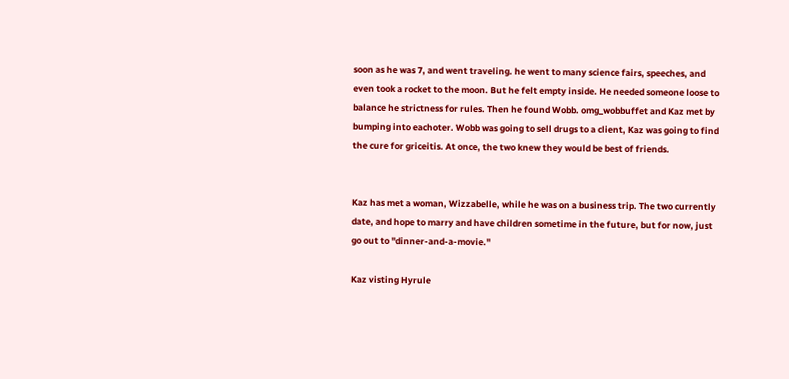soon as he was 7, and went traveling. he went to many science fairs, speeches, and even took a rocket to the moon. But he felt empty inside. He needed someone loose to balance he strictness for rules. Then he found Wobb. omg_wobbuffet and Kaz met by bumping into eachoter. Wobb was going to sell drugs to a client, Kaz was going to find the cure for griceitis. At once, the two knew they would be best of friends.


Kaz has met a woman, Wizzabelle, while he was on a business trip. The two currently date, and hope to marry and have children sometime in the future, but for now, just go out to "dinner-and-a-movie."

Kaz visting Hyrule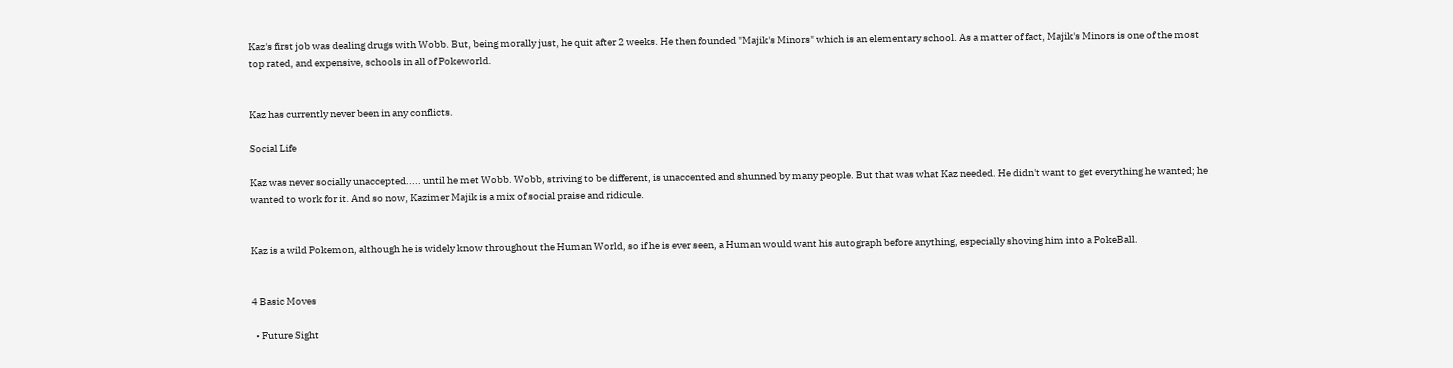Kaz's first job was dealing drugs with Wobb. But, being morally just, he quit after 2 weeks. He then founded "Majik's Minors" which is an elementary school. As a matter of fact, Majik's Minors is one of the most top rated, and expensive, schools in all of Pokeworld.


Kaz has currently never been in any conflicts.

Social Life

Kaz was never socially unaccepted..... until he met Wobb. Wobb, striving to be different, is unaccented and shunned by many people. But that was what Kaz needed. He didn't want to get everything he wanted; he wanted to work for it. And so now, Kazimer Majik is a mix of social praise and ridicule.


Kaz is a wild Pokemon, although he is widely know throughout the Human World, so if he is ever seen, a Human would want his autograph before anything, especially shoving him into a PokeBall.


4 Basic Moves

  • Future Sight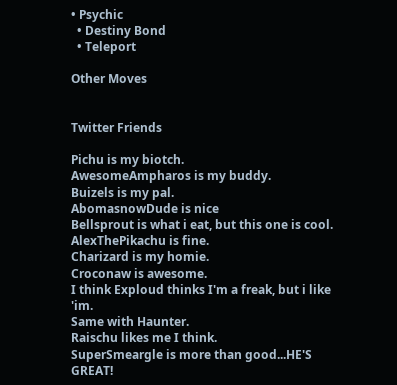• Psychic
  • Destiny Bond
  • Teleport

Other Moves


Twitter Friends

Pichu is my biotch.
AwesomeAmpharos is my buddy.
Buizels is my pal.
AbomasnowDude is nice
Bellsprout is what i eat, but this one is cool.
AlexThePikachu is fine.
Charizard is my homie.
Croconaw is awesome.
I think Exploud thinks I'm a freak, but i like 'im.
Same with Haunter.
Raischu likes me I think.
SuperSmeargle is more than good...HE'S GREAT!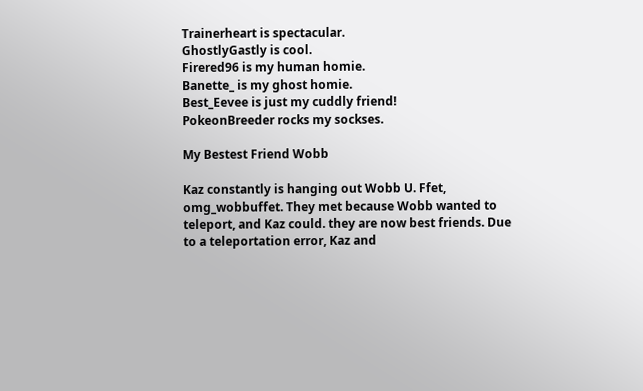Trainerheart is spectacular.
GhostlyGastly is cool.
Firered96 is my human homie.
Banette_ is my ghost homie.
Best_Eevee is just my cuddly friend!
PokeonBreeder rocks my sockses.

My Bestest Friend Wobb

Kaz constantly is hanging out Wobb U. Ffet, omg_wobbuffet. They met because Wobb wanted to teleport, and Kaz could. they are now best friends. Due to a teleportation error, Kaz and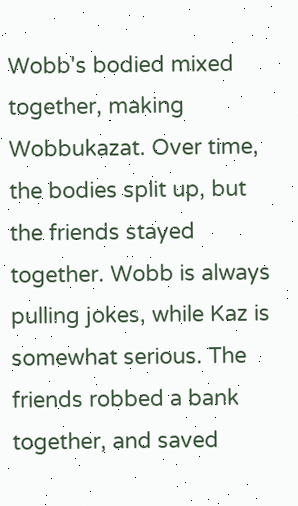Wobb's bodied mixed together, making Wobbukazat. Over time, the bodies split up, but the friends stayed together. Wobb is always pulling jokes, while Kaz is somewhat serious. The friends robbed a bank together, and saved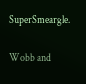SuperSmeargle.

Wobb and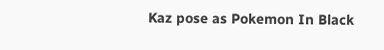Kaz pose as Pokemon In Black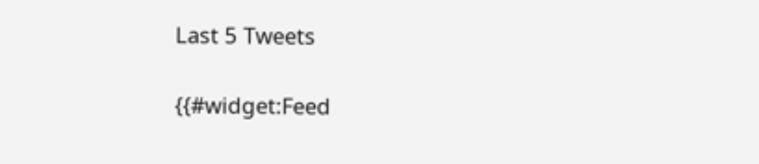Last 5 Tweets

{{#widget:Feed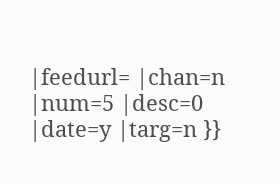|feedurl= |chan=n |num=5 |desc=0 |date=y |targ=n }}